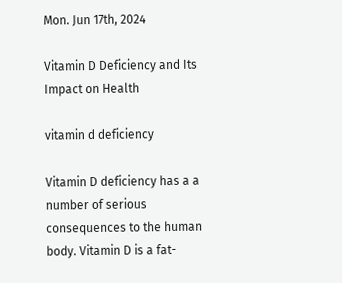Mon. Jun 17th, 2024

Vitamin D Deficiency and Its Impact on Health

vitamin d deficiency

Vitamin D deficiency has a a number of serious consequences to the human body. Vitamin D is a fat-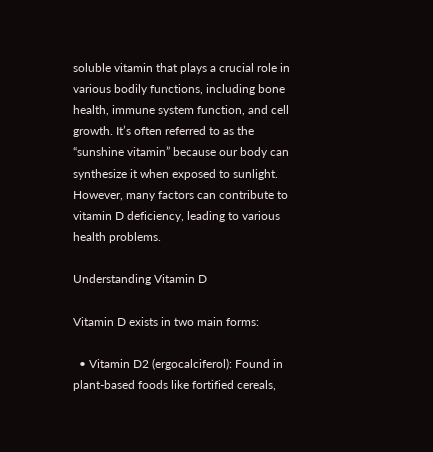soluble vitamin that plays a crucial role in various bodily functions, including bone health, immune system function, and cell growth. It’s often referred to as the “sunshine vitamin” because our body can synthesize it when exposed to sunlight. However, many factors can contribute to vitamin D deficiency, leading to various health problems.

Understanding Vitamin D

Vitamin D exists in two main forms:

  • Vitamin D2 (ergocalciferol): Found in plant-based foods like fortified cereals,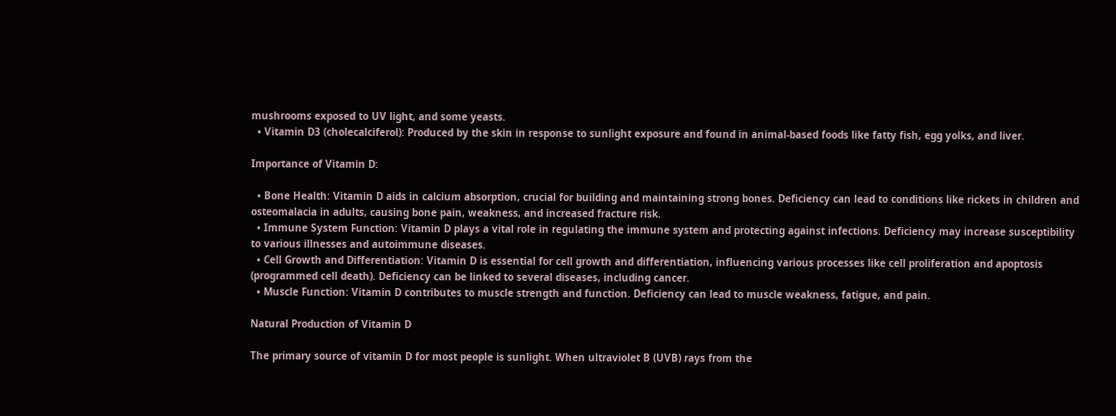mushrooms exposed to UV light, and some yeasts.
  • Vitamin D3 (cholecalciferol): Produced by the skin in response to sunlight exposure and found in animal-based foods like fatty fish, egg yolks, and liver.

Importance of Vitamin D:

  • Bone Health: Vitamin D aids in calcium absorption, crucial for building and maintaining strong bones. Deficiency can lead to conditions like rickets in children and osteomalacia in adults, causing bone pain, weakness, and increased fracture risk.
  • Immune System Function: Vitamin D plays a vital role in regulating the immune system and protecting against infections. Deficiency may increase susceptibility to various illnesses and autoimmune diseases.
  • Cell Growth and Differentiation: Vitamin D is essential for cell growth and differentiation, influencing various processes like cell proliferation and apoptosis (programmed cell death). Deficiency can be linked to several diseases, including cancer.
  • Muscle Function: Vitamin D contributes to muscle strength and function. Deficiency can lead to muscle weakness, fatigue, and pain.

Natural Production of Vitamin D

The primary source of vitamin D for most people is sunlight. When ultraviolet B (UVB) rays from the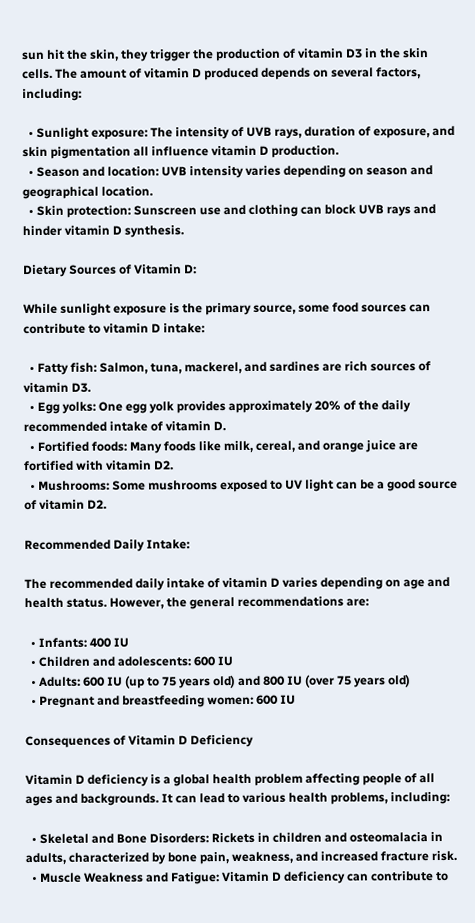sun hit the skin, they trigger the production of vitamin D3 in the skin cells. The amount of vitamin D produced depends on several factors, including:

  • Sunlight exposure: The intensity of UVB rays, duration of exposure, and skin pigmentation all influence vitamin D production.
  • Season and location: UVB intensity varies depending on season and geographical location.
  • Skin protection: Sunscreen use and clothing can block UVB rays and hinder vitamin D synthesis.

Dietary Sources of Vitamin D:

While sunlight exposure is the primary source, some food sources can contribute to vitamin D intake:

  • Fatty fish: Salmon, tuna, mackerel, and sardines are rich sources of vitamin D3.
  • Egg yolks: One egg yolk provides approximately 20% of the daily recommended intake of vitamin D.
  • Fortified foods: Many foods like milk, cereal, and orange juice are fortified with vitamin D2.
  • Mushrooms: Some mushrooms exposed to UV light can be a good source of vitamin D2.

Recommended Daily Intake:

The recommended daily intake of vitamin D varies depending on age and health status. However, the general recommendations are:

  • Infants: 400 IU
  • Children and adolescents: 600 IU
  • Adults: 600 IU (up to 75 years old) and 800 IU (over 75 years old)
  • Pregnant and breastfeeding women: 600 IU

Consequences of Vitamin D Deficiency

Vitamin D deficiency is a global health problem affecting people of all ages and backgrounds. It can lead to various health problems, including:

  • Skeletal and Bone Disorders: Rickets in children and osteomalacia in adults, characterized by bone pain, weakness, and increased fracture risk.
  • Muscle Weakness and Fatigue: Vitamin D deficiency can contribute to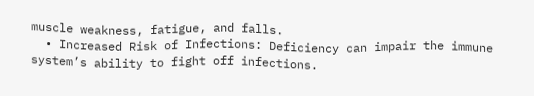muscle weakness, fatigue, and falls.
  • Increased Risk of Infections: Deficiency can impair the immune system’s ability to fight off infections.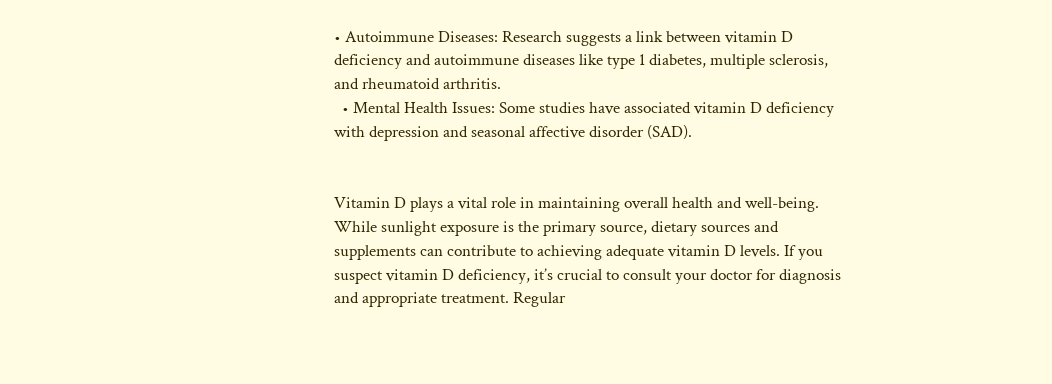• Autoimmune Diseases: Research suggests a link between vitamin D deficiency and autoimmune diseases like type 1 diabetes, multiple sclerosis, and rheumatoid arthritis.
  • Mental Health Issues: Some studies have associated vitamin D deficiency with depression and seasonal affective disorder (SAD).


Vitamin D plays a vital role in maintaining overall health and well-being. While sunlight exposure is the primary source, dietary sources and supplements can contribute to achieving adequate vitamin D levels. If you suspect vitamin D deficiency, it’s crucial to consult your doctor for diagnosis and appropriate treatment. Regular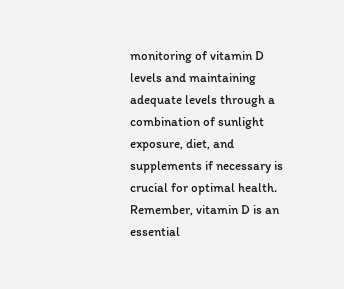monitoring of vitamin D levels and maintaining adequate levels through a combination of sunlight exposure, diet, and supplements if necessary is crucial for optimal health. Remember, vitamin D is an essential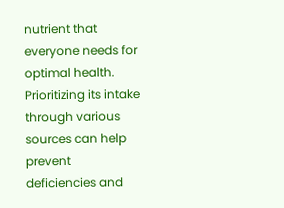nutrient that everyone needs for optimal health. Prioritizing its intake through various sources can help prevent deficiencies and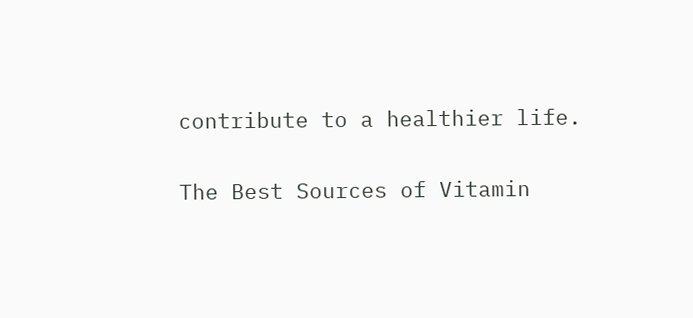contribute to a healthier life.

The Best Sources of Vitamin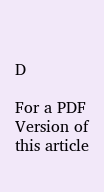D

For a PDF Version of this article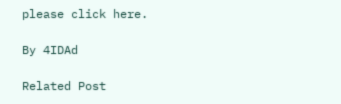please click here.

By 4IDAd

Related Post